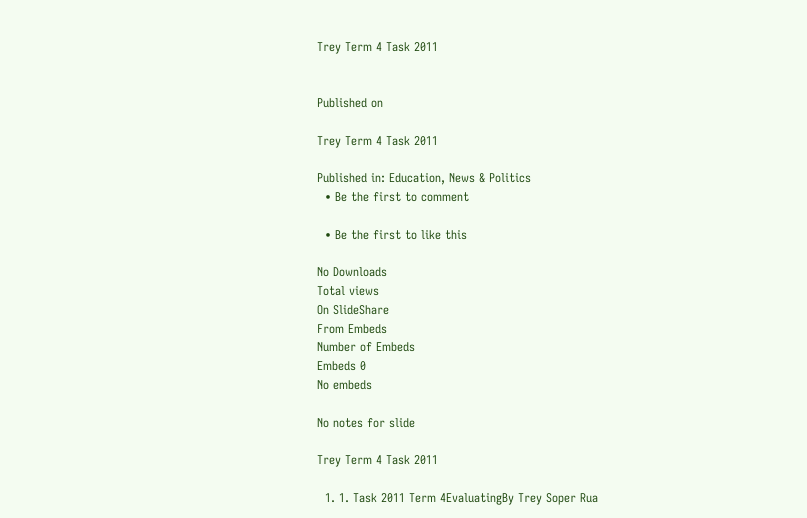Trey Term 4 Task 2011


Published on

Trey Term 4 Task 2011

Published in: Education, News & Politics
  • Be the first to comment

  • Be the first to like this

No Downloads
Total views
On SlideShare
From Embeds
Number of Embeds
Embeds 0
No embeds

No notes for slide

Trey Term 4 Task 2011

  1. 1. Task 2011 Term 4EvaluatingBy Trey Soper Rua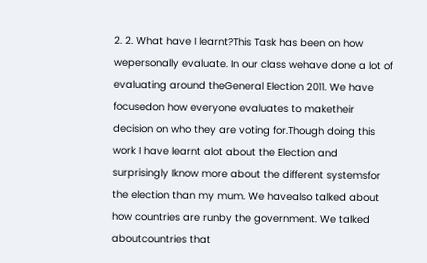2. 2. What have I learnt?This Task has been on how wepersonally evaluate. In our class wehave done a lot of evaluating around theGeneral Election 2011. We have focusedon how everyone evaluates to maketheir decision on who they are voting for.Though doing this work I have learnt alot about the Election and surprisingly Iknow more about the different systemsfor the election than my mum. We havealso talked about how countries are runby the government. We talked aboutcountries that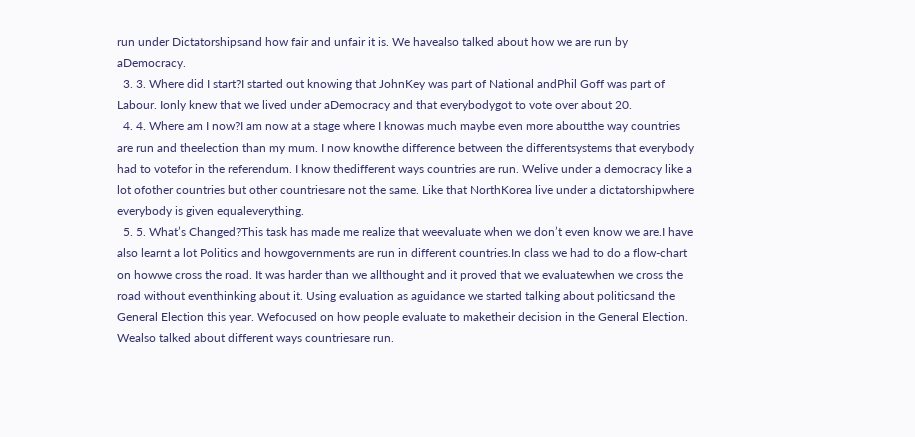run under Dictatorshipsand how fair and unfair it is. We havealso talked about how we are run by aDemocracy.
  3. 3. Where did I start?I started out knowing that JohnKey was part of National andPhil Goff was part of Labour. Ionly knew that we lived under aDemocracy and that everybodygot to vote over about 20.
  4. 4. Where am I now?I am now at a stage where I knowas much maybe even more aboutthe way countries are run and theelection than my mum. I now knowthe difference between the differentsystems that everybody had to votefor in the referendum. I know thedifferent ways countries are run. Welive under a democracy like a lot ofother countries but other countriesare not the same. Like that NorthKorea live under a dictatorshipwhere everybody is given equaleverything.
  5. 5. What’s Changed?This task has made me realize that weevaluate when we don’t even know we are.I have also learnt a lot Politics and howgovernments are run in different countries.In class we had to do a flow-chart on howwe cross the road. It was harder than we allthought and it proved that we evaluatewhen we cross the road without eventhinking about it. Using evaluation as aguidance we started talking about politicsand the General Election this year. Wefocused on how people evaluate to maketheir decision in the General Election. Wealso talked about different ways countriesare run.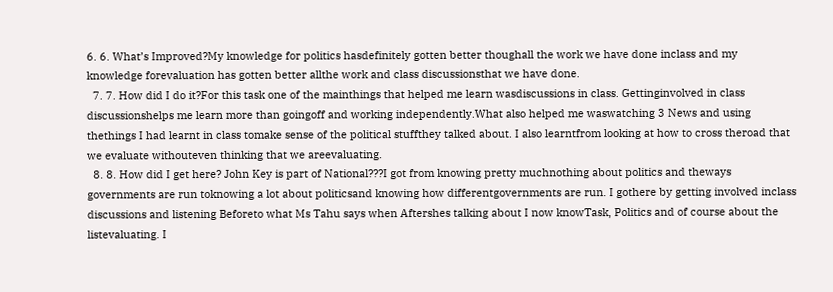6. 6. What’s Improved?My knowledge for politics hasdefinitely gotten better thoughall the work we have done inclass and my knowledge forevaluation has gotten better allthe work and class discussionsthat we have done.
  7. 7. How did I do it?For this task one of the mainthings that helped me learn wasdiscussions in class. Gettinginvolved in class discussionshelps me learn more than goingoff and working independently.What also helped me waswatching 3 News and using thethings I had learnt in class tomake sense of the political stuffthey talked about. I also learntfrom looking at how to cross theroad that we evaluate withouteven thinking that we areevaluating.
  8. 8. How did I get here? John Key is part of National???I got from knowing pretty muchnothing about politics and theways governments are run toknowing a lot about politicsand knowing how differentgovernments are run. I gothere by getting involved inclass discussions and listening Beforeto what Ms Tahu says when Aftershes talking about I now knowTask, Politics and of course about the listevaluating. I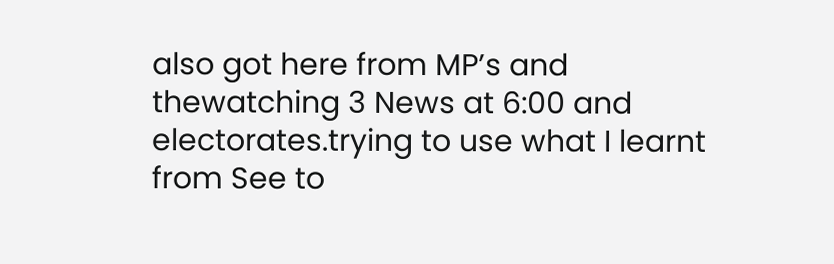also got here from MP’s and thewatching 3 News at 6:00 and electorates.trying to use what I learnt from See to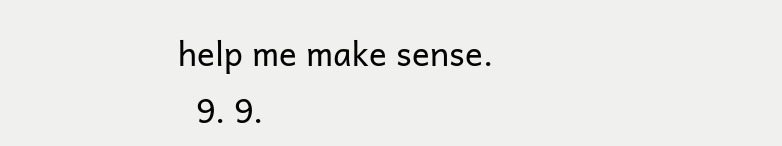help me make sense.
  9. 9.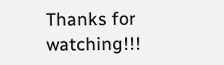Thanks for watching!!!